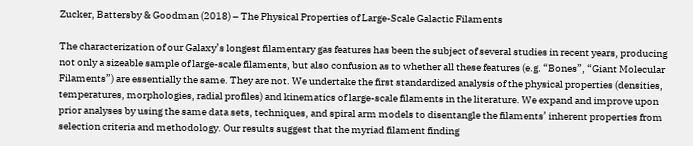Zucker, Battersby & Goodman (2018) – The Physical Properties of Large-Scale Galactic Filaments

The characterization of our Galaxy’s longest filamentary gas features has been the subject of several studies in recent years, producing not only a sizeable sample of large-scale filaments, but also confusion as to whether all these features (e.g. “Bones”, “Giant Molecular Filaments”) are essentially the same. They are not. We undertake the first standardized analysis of the physical properties (densities, temperatures, morphologies, radial profiles) and kinematics of large-scale filaments in the literature. We expand and improve upon prior analyses by using the same data sets, techniques, and spiral arm models to disentangle the filaments’ inherent properties from selection criteria and methodology. Our results suggest that the myriad filament finding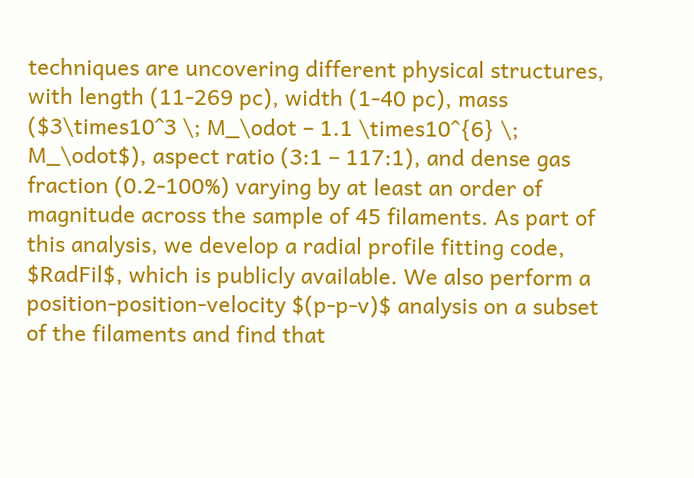techniques are uncovering different physical structures, with length (11-269 pc), width (1-40 pc), mass ($3\times10^3 \; M_\odot – 1.1 \times10^{6} \; M_\odot$), aspect ratio (3:1 – 117:1), and dense gas fraction (0.2-100%) varying by at least an order of magnitude across the sample of 45 filaments. As part of this analysis, we develop a radial profile fitting code, $RadFil$, which is publicly available. We also perform a position-position-velocity $(p-p-v)$ analysis on a subset of the filaments and find that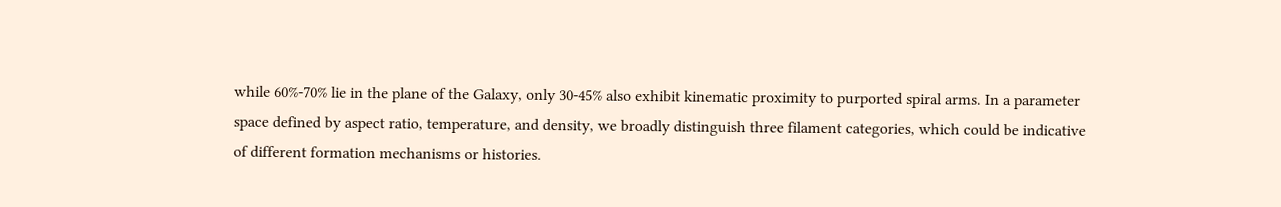while 60%-70% lie in the plane of the Galaxy, only 30-45% also exhibit kinematic proximity to purported spiral arms. In a parameter space defined by aspect ratio, temperature, and density, we broadly distinguish three filament categories, which could be indicative of different formation mechanisms or histories.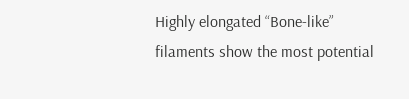Highly elongated “Bone-like” filaments show the most potential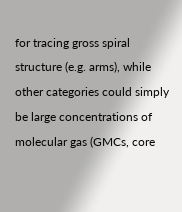for tracing gross spiral structure (e.g. arms), while other categories could simply be large concentrations of molecular gas (GMCs, core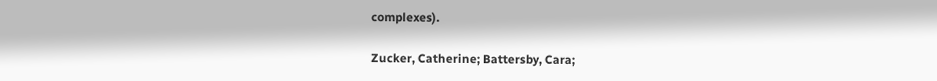complexes).

Zucker, Catherine; Battersby, Cara;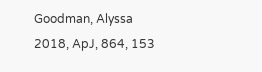Goodman, Alyssa
2018, ApJ, 864, 153